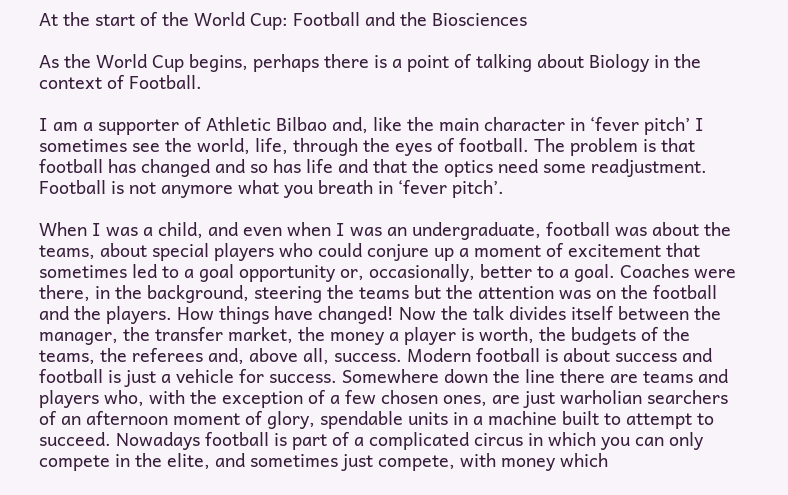At the start of the World Cup: Football and the Biosciences

As the World Cup begins, perhaps there is a point of talking about Biology in the context of Football.

I am a supporter of Athletic Bilbao and, like the main character in ‘fever pitch’ I sometimes see the world, life, through the eyes of football. The problem is that football has changed and so has life and that the optics need some readjustment. Football is not anymore what you breath in ‘fever pitch’.

When I was a child, and even when I was an undergraduate, football was about the teams, about special players who could conjure up a moment of excitement that sometimes led to a goal opportunity or, occasionally, better to a goal. Coaches were there, in the background, steering the teams but the attention was on the football and the players. How things have changed! Now the talk divides itself between the manager, the transfer market, the money a player is worth, the budgets of the teams, the referees and, above all, success. Modern football is about success and football is just a vehicle for success. Somewhere down the line there are teams and players who, with the exception of a few chosen ones, are just warholian searchers of an afternoon moment of glory, spendable units in a machine built to attempt to succeed. Nowadays football is part of a complicated circus in which you can only compete in the elite, and sometimes just compete, with money which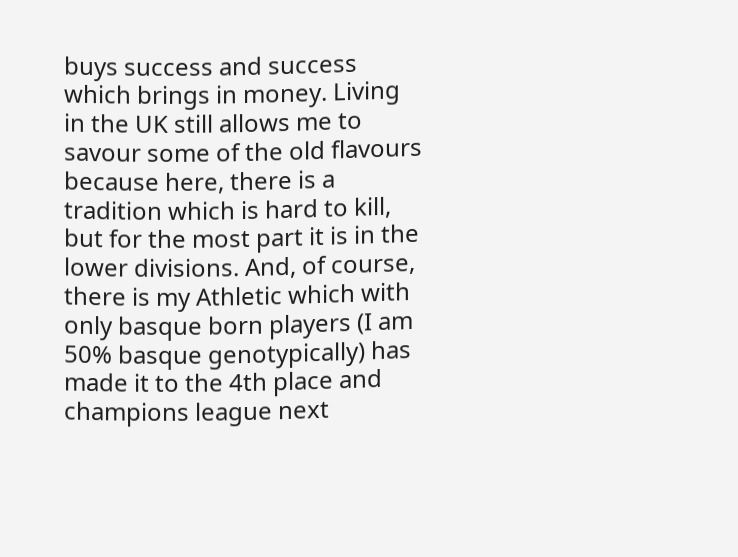buys success and success which brings in money. Living in the UK still allows me to savour some of the old flavours because here, there is a tradition which is hard to kill, but for the most part it is in the lower divisions. And, of course, there is my Athletic which with only basque born players (I am 50% basque genotypically) has made it to the 4th place and champions league next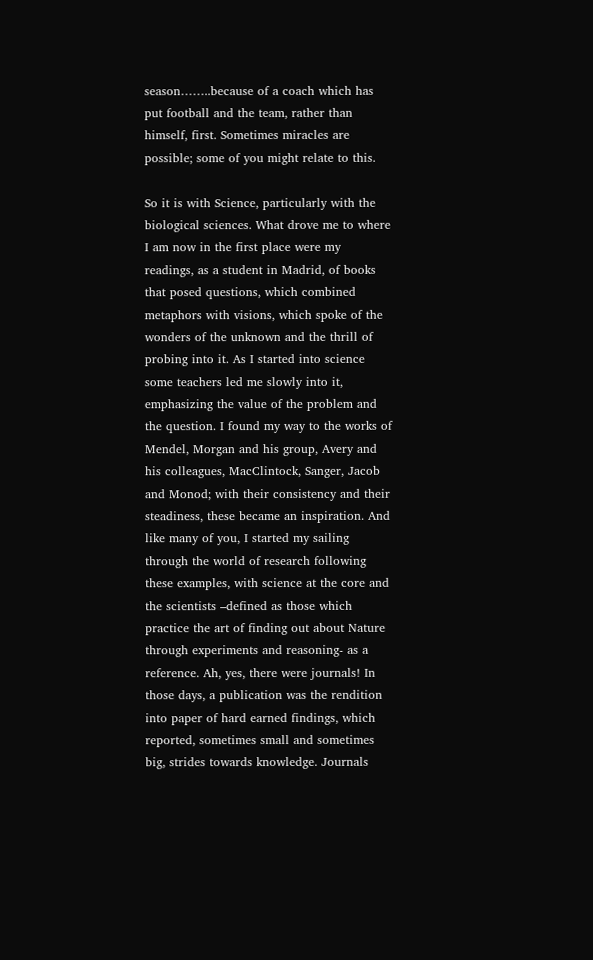season……..because of a coach which has put football and the team, rather than himself, first. Sometimes miracles are possible; some of you might relate to this.

So it is with Science, particularly with the biological sciences. What drove me to where I am now in the first place were my readings, as a student in Madrid, of books that posed questions, which combined metaphors with visions, which spoke of the wonders of the unknown and the thrill of probing into it. As I started into science some teachers led me slowly into it, emphasizing the value of the problem and the question. I found my way to the works of Mendel, Morgan and his group, Avery and his colleagues, MacClintock, Sanger, Jacob and Monod; with their consistency and their steadiness, these became an inspiration. And like many of you, I started my sailing through the world of research following these examples, with science at the core and the scientists –defined as those which practice the art of finding out about Nature through experiments and reasoning- as a reference. Ah, yes, there were journals! In those days, a publication was the rendition into paper of hard earned findings, which reported, sometimes small and sometimes big, strides towards knowledge. Journals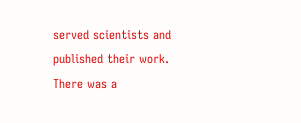served scientists and published their work. There was a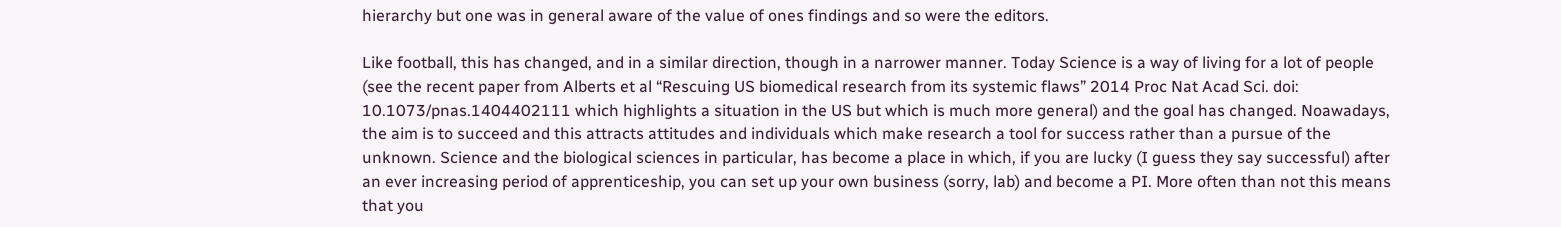hierarchy but one was in general aware of the value of ones findings and so were the editors.

Like football, this has changed, and in a similar direction, though in a narrower manner. Today Science is a way of living for a lot of people (see the recent paper from Alberts et al “Rescuing US biomedical research from its systemic flaws” 2014 Proc Nat Acad Sci. doi: 10.1073/pnas.1404402111 which highlights a situation in the US but which is much more general) and the goal has changed. Noawadays, the aim is to succeed and this attracts attitudes and individuals which make research a tool for success rather than a pursue of the unknown. Science and the biological sciences in particular, has become a place in which, if you are lucky (I guess they say successful) after an ever increasing period of apprenticeship, you can set up your own business (sorry, lab) and become a PI. More often than not this means that you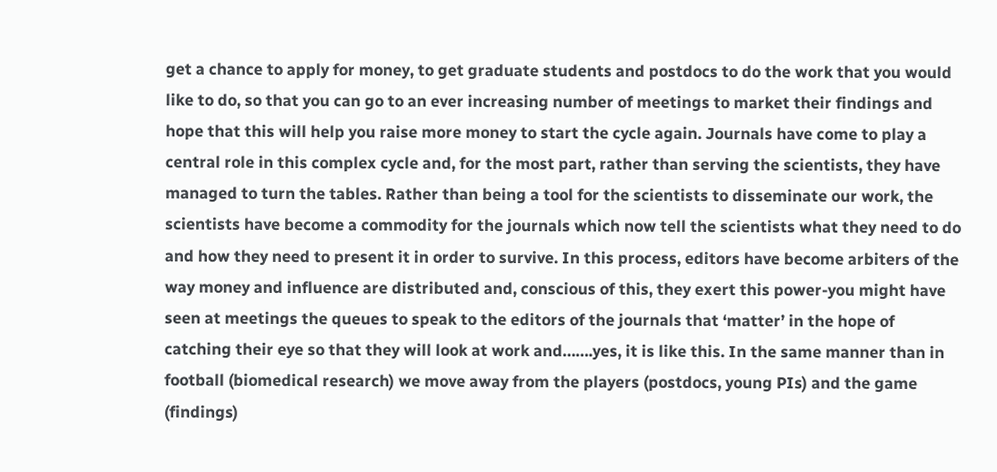get a chance to apply for money, to get graduate students and postdocs to do the work that you would like to do, so that you can go to an ever increasing number of meetings to market their findings and hope that this will help you raise more money to start the cycle again. Journals have come to play a central role in this complex cycle and, for the most part, rather than serving the scientists, they have managed to turn the tables. Rather than being a tool for the scientists to disseminate our work, the scientists have become a commodity for the journals which now tell the scientists what they need to do and how they need to present it in order to survive. In this process, editors have become arbiters of the way money and influence are distributed and, conscious of this, they exert this power-you might have seen at meetings the queues to speak to the editors of the journals that ‘matter’ in the hope of catching their eye so that they will look at work and…….yes, it is like this. In the same manner than in football (biomedical research) we move away from the players (postdocs, young PIs) and the game (findings)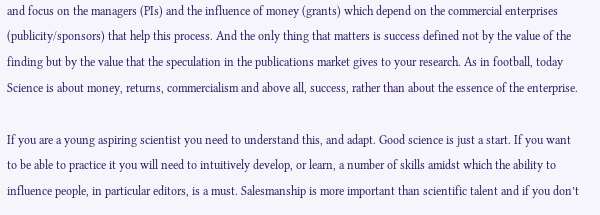and focus on the managers (PIs) and the influence of money (grants) which depend on the commercial enterprises (publicity/sponsors) that help this process. And the only thing that matters is success defined not by the value of the finding but by the value that the speculation in the publications market gives to your research. As in football, today Science is about money, returns, commercialism and above all, success, rather than about the essence of the enterprise.

If you are a young aspiring scientist you need to understand this, and adapt. Good science is just a start. If you want to be able to practice it you will need to intuitively develop, or learn, a number of skills amidst which the ability to influence people, in particular editors, is a must. Salesmanship is more important than scientific talent and if you don’t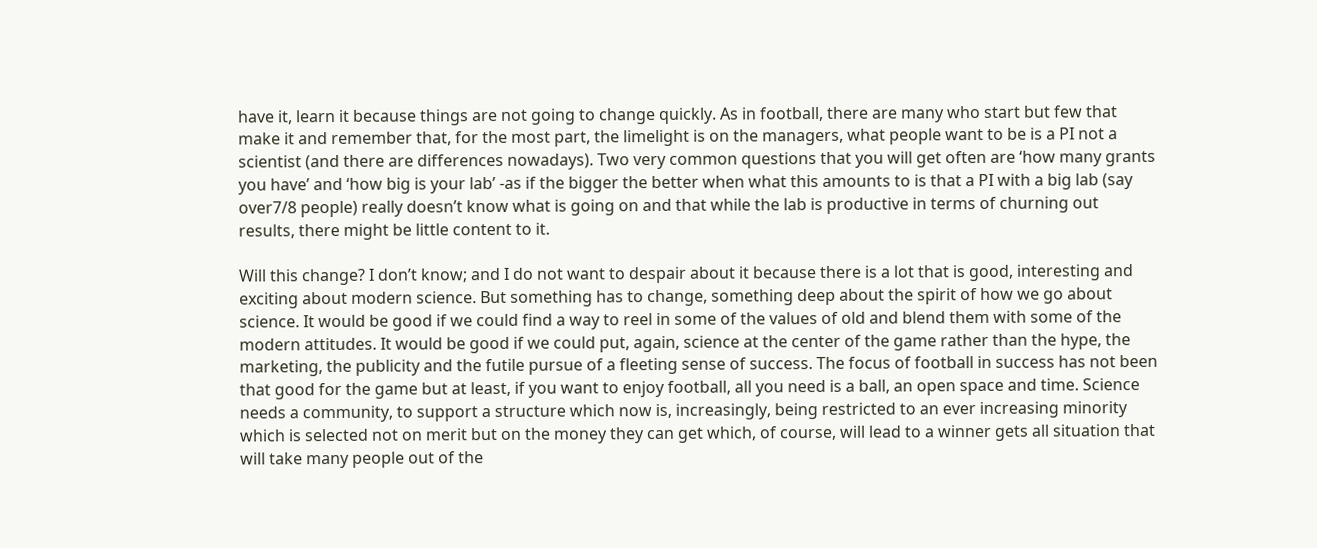have it, learn it because things are not going to change quickly. As in football, there are many who start but few that make it and remember that, for the most part, the limelight is on the managers, what people want to be is a PI not a scientist (and there are differences nowadays). Two very common questions that you will get often are ‘how many grants you have’ and ‘how big is your lab’ -as if the bigger the better when what this amounts to is that a PI with a big lab (say over7/8 people) really doesn’t know what is going on and that while the lab is productive in terms of churning out results, there might be little content to it.

Will this change? I don’t know; and I do not want to despair about it because there is a lot that is good, interesting and exciting about modern science. But something has to change, something deep about the spirit of how we go about science. It would be good if we could find a way to reel in some of the values of old and blend them with some of the modern attitudes. It would be good if we could put, again, science at the center of the game rather than the hype, the marketing, the publicity and the futile pursue of a fleeting sense of success. The focus of football in success has not been that good for the game but at least, if you want to enjoy football, all you need is a ball, an open space and time. Science needs a community, to support a structure which now is, increasingly, being restricted to an ever increasing minority which is selected not on merit but on the money they can get which, of course, will lead to a winner gets all situation that will take many people out of the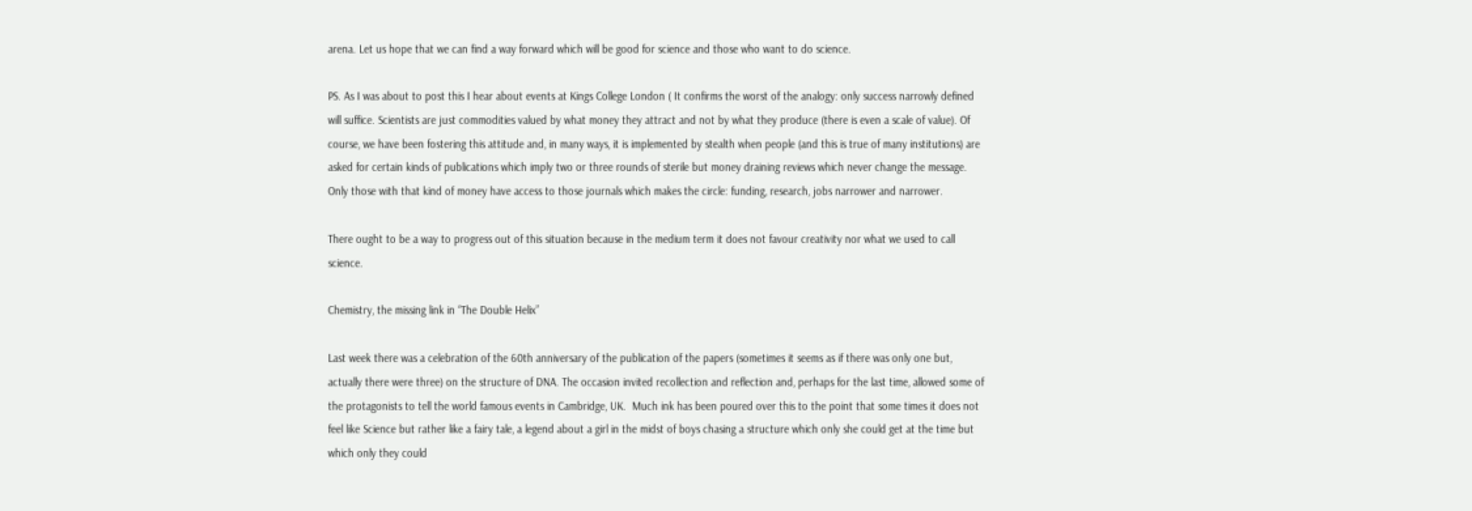arena. Let us hope that we can find a way forward which will be good for science and those who want to do science.

PS. As I was about to post this I hear about events at Kings College London ( It confirms the worst of the analogy: only success narrowly defined will suffice. Scientists are just commodities valued by what money they attract and not by what they produce (there is even a scale of value). Of course, we have been fostering this attitude and, in many ways, it is implemented by stealth when people (and this is true of many institutions) are asked for certain kinds of publications which imply two or three rounds of sterile but money draining reviews which never change the message. Only those with that kind of money have access to those journals which makes the circle: funding, research, jobs narrower and narrower.

There ought to be a way to progress out of this situation because in the medium term it does not favour creativity nor what we used to call science.

Chemistry, the missing link in “The Double Helix”

Last week there was a celebration of the 60th anniversary of the publication of the papers (sometimes it seems as if there was only one but, actually there were three) on the structure of DNA. The occasion invited recollection and reflection and, perhaps for the last time, allowed some of the protagonists to tell the world famous events in Cambridge, UK.  Much ink has been poured over this to the point that some times it does not feel like Science but rather like a fairy tale, a legend about a girl in the midst of boys chasing a structure which only she could get at the time but which only they could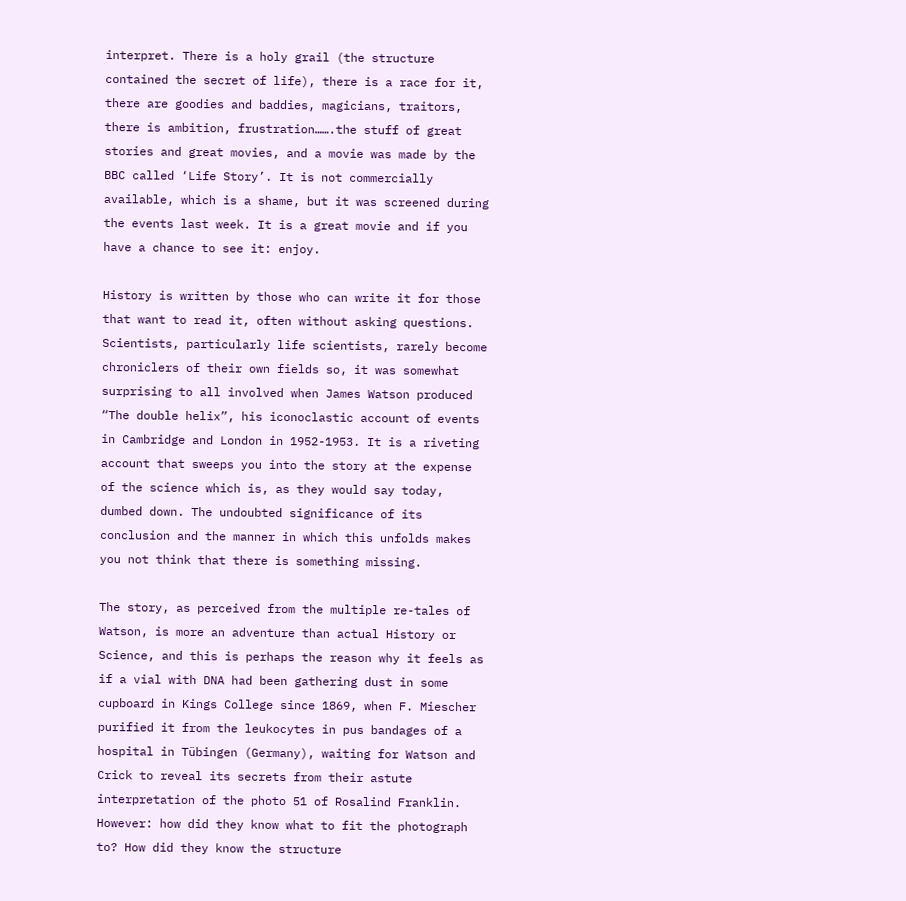interpret. There is a holy grail (the structure contained the secret of life), there is a race for it, there are goodies and baddies, magicians, traitors, there is ambition, frustration…….the stuff of great stories and great movies, and a movie was made by the BBC called ‘Life Story’. It is not commercially available, which is a shame, but it was screened during the events last week. It is a great movie and if you have a chance to see it: enjoy.

History is written by those who can write it for those that want to read it, often without asking questions. Scientists, particularly life scientists, rarely become chroniclers of their own fields so, it was somewhat surprising to all involved when James Watson produced “The double helix”, his iconoclastic account of events in Cambridge and London in 1952-1953. It is a riveting account that sweeps you into the story at the expense of the science which is, as they would say today, dumbed down. The undoubted significance of its conclusion and the manner in which this unfolds makes you not think that there is something missing.

The story, as perceived from the multiple re-tales of Watson, is more an adventure than actual History or Science, and this is perhaps the reason why it feels as if a vial with DNA had been gathering dust in some cupboard in Kings College since 1869, when F. Miescher purified it from the leukocytes in pus bandages of a hospital in Tübingen (Germany), waiting for Watson and Crick to reveal its secrets from their astute interpretation of the photo 51 of Rosalind Franklin. However: how did they know what to fit the photograph to? How did they know the structure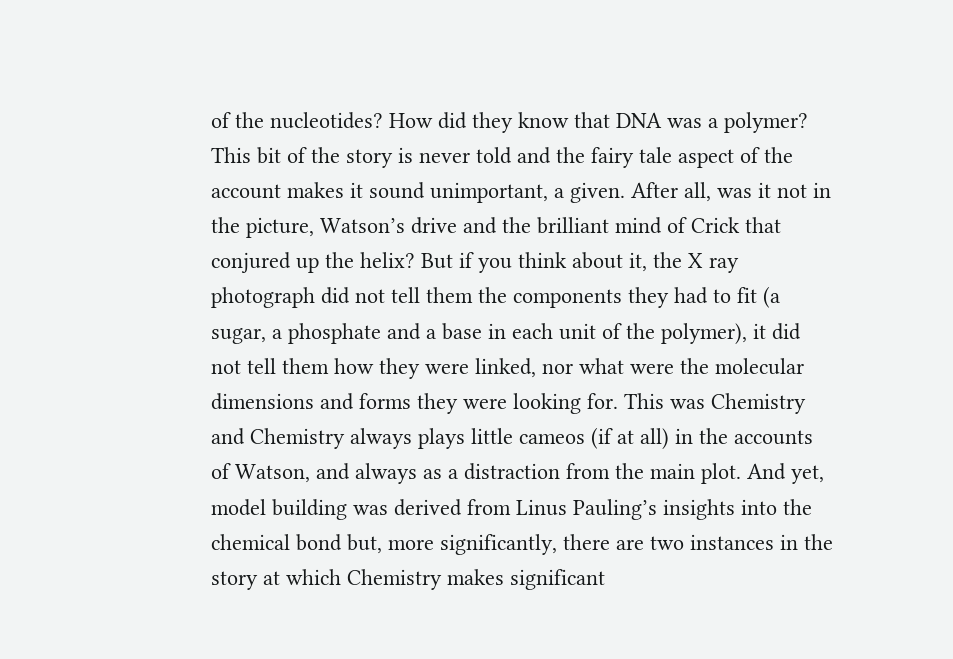of the nucleotides? How did they know that DNA was a polymer? This bit of the story is never told and the fairy tale aspect of the account makes it sound unimportant, a given. After all, was it not in the picture, Watson’s drive and the brilliant mind of Crick that conjured up the helix? But if you think about it, the X ray photograph did not tell them the components they had to fit (a sugar, a phosphate and a base in each unit of the polymer), it did not tell them how they were linked, nor what were the molecular dimensions and forms they were looking for. This was Chemistry and Chemistry always plays little cameos (if at all) in the accounts of Watson, and always as a distraction from the main plot. And yet, model building was derived from Linus Pauling’s insights into the chemical bond but, more significantly, there are two instances in the story at which Chemistry makes significant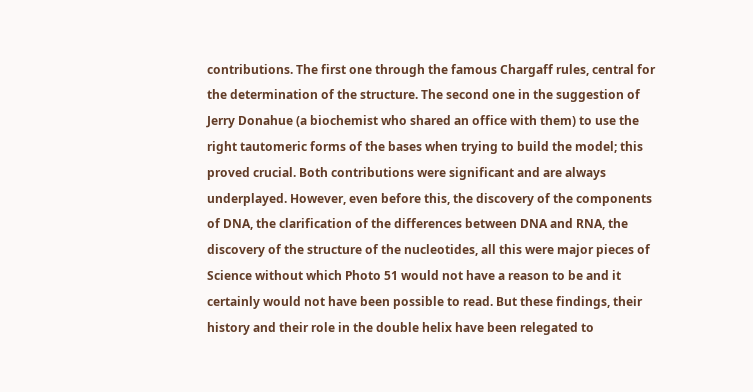contributions. The first one through the famous Chargaff rules, central for the determination of the structure. The second one in the suggestion of Jerry Donahue (a biochemist who shared an office with them) to use the right tautomeric forms of the bases when trying to build the model; this proved crucial. Both contributions were significant and are always underplayed. However, even before this, the discovery of the components of DNA, the clarification of the differences between DNA and RNA, the discovery of the structure of the nucleotides, all this were major pieces of Science without which Photo 51 would not have a reason to be and it certainly would not have been possible to read. But these findings, their history and their role in the double helix have been relegated to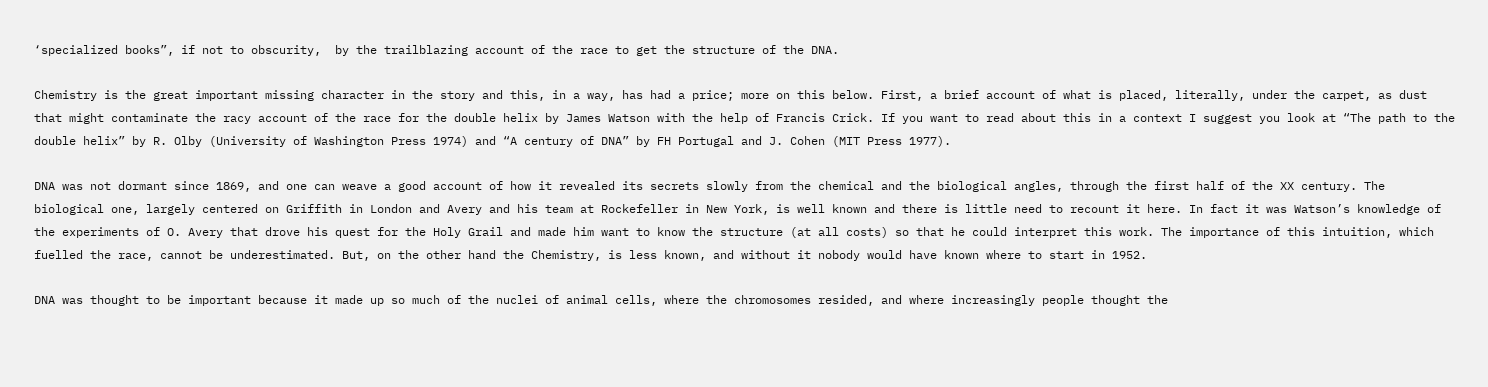‘specialized books”, if not to obscurity,  by the trailblazing account of the race to get the structure of the DNA.

Chemistry is the great important missing character in the story and this, in a way, has had a price; more on this below. First, a brief account of what is placed, literally, under the carpet, as dust that might contaminate the racy account of the race for the double helix by James Watson with the help of Francis Crick. If you want to read about this in a context I suggest you look at “The path to the double helix” by R. Olby (University of Washington Press 1974) and “A century of DNA” by FH Portugal and J. Cohen (MIT Press 1977).

DNA was not dormant since 1869, and one can weave a good account of how it revealed its secrets slowly from the chemical and the biological angles, through the first half of the XX century. The biological one, largely centered on Griffith in London and Avery and his team at Rockefeller in New York, is well known and there is little need to recount it here. In fact it was Watson’s knowledge of the experiments of O. Avery that drove his quest for the Holy Grail and made him want to know the structure (at all costs) so that he could interpret this work. The importance of this intuition, which fuelled the race, cannot be underestimated. But, on the other hand the Chemistry, is less known, and without it nobody would have known where to start in 1952.

DNA was thought to be important because it made up so much of the nuclei of animal cells, where the chromosomes resided, and where increasingly people thought the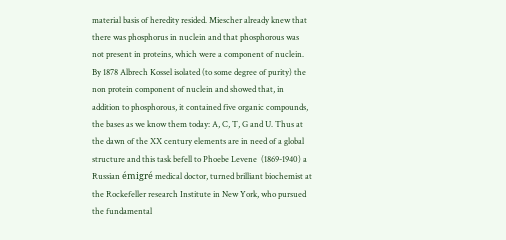material basis of heredity resided. Miescher already knew that there was phosphorus in nuclein and that phosphorous was not present in proteins, which were a component of nuclein. By 1878 Albrech Kossel isolated (to some degree of purity) the non protein component of nuclein and showed that, in addition to phosphorous, it contained five organic compounds, the bases as we know them today: A, C, T, G and U. Thus at the dawn of the XX century elements are in need of a global structure and this task befell to Phoebe Levene  (1869-1940) a Russian émigré medical doctor, turned brilliant biochemist at the Rockefeller research Institute in New York, who pursued the fundamental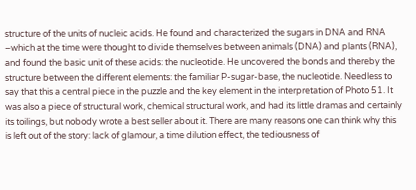structure of the units of nucleic acids. He found and characterized the sugars in DNA and RNA –which at the time were thought to divide themselves between animals (DNA) and plants (RNA), and found the basic unit of these acids: the nucleotide. He uncovered the bonds and thereby the structure between the different elements: the familiar P-sugar-base, the nucleotide. Needless to say that this a central piece in the puzzle and the key element in the interpretation of Photo 51. It was also a piece of structural work, chemical structural work, and had its little dramas and certainly its toilings, but nobody wrote a best seller about it. There are many reasons one can think why this is left out of the story: lack of glamour, a time dilution effect, the tediousness of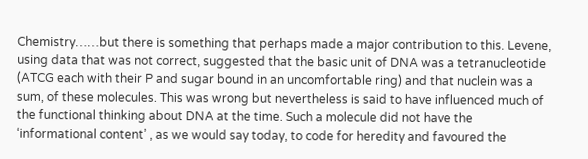Chemistry……but there is something that perhaps made a major contribution to this. Levene, using data that was not correct, suggested that the basic unit of DNA was a tetranucleotide (ATCG each with their P and sugar bound in an uncomfortable ring) and that nuclein was a sum, of these molecules. This was wrong but nevertheless is said to have influenced much of the functional thinking about DNA at the time. Such a molecule did not have the ‘informational content’ , as we would say today, to code for heredity and favoured the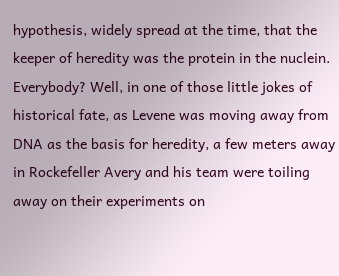hypothesis, widely spread at the time, that the keeper of heredity was the protein in the nuclein. Everybody? Well, in one of those little jokes of historical fate, as Levene was moving away from DNA as the basis for heredity, a few meters away in Rockefeller Avery and his team were toiling away on their experiments on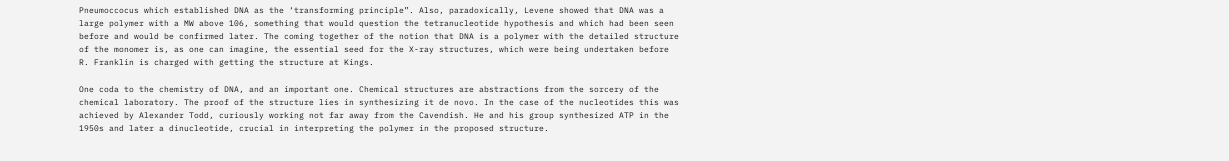Pneumoccocus which established DNA as the ‘transforming principle”. Also, paradoxically, Levene showed that DNA was a large polymer with a MW above 106, something that would question the tetranucleotide hypothesis and which had been seen before and would be confirmed later. The coming together of the notion that DNA is a polymer with the detailed structure of the monomer is, as one can imagine, the essential seed for the X-ray structures, which were being undertaken before R. Franklin is charged with getting the structure at Kings.

One coda to the chemistry of DNA, and an important one. Chemical structures are abstractions from the sorcery of the chemical laboratory. The proof of the structure lies in synthesizing it de novo. In the case of the nucleotides this was achieved by Alexander Todd, curiously working not far away from the Cavendish. He and his group synthesized ATP in the 1950s and later a dinucleotide, crucial in interpreting the polymer in the proposed structure.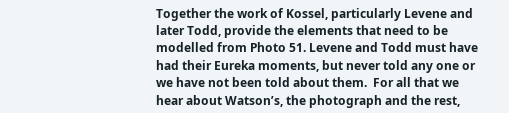Together the work of Kossel, particularly Levene and later Todd, provide the elements that need to be modelled from Photo 51. Levene and Todd must have had their Eureka moments, but never told any one or we have not been told about them.  For all that we hear about Watson’s, the photograph and the rest,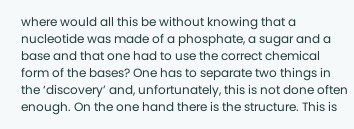where would all this be without knowing that a nucleotide was made of a phosphate, a sugar and a base and that one had to use the correct chemical form of the bases? One has to separate two things in the ‘discovery’ and, unfortunately, this is not done often enough. On the one hand there is the structure. This is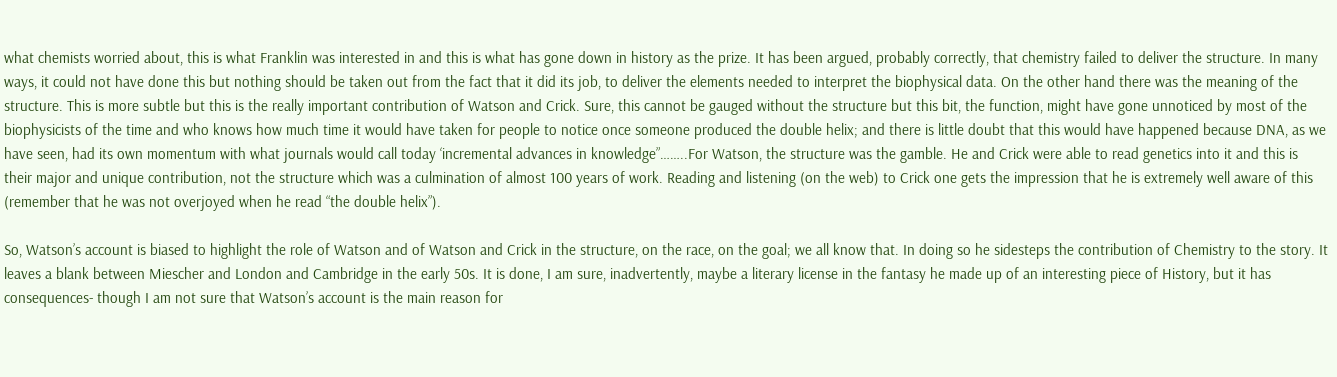what chemists worried about, this is what Franklin was interested in and this is what has gone down in history as the prize. It has been argued, probably correctly, that chemistry failed to deliver the structure. In many ways, it could not have done this but nothing should be taken out from the fact that it did its job, to deliver the elements needed to interpret the biophysical data. On the other hand there was the meaning of the structure. This is more subtle but this is the really important contribution of Watson and Crick. Sure, this cannot be gauged without the structure but this bit, the function, might have gone unnoticed by most of the biophysicists of the time and who knows how much time it would have taken for people to notice once someone produced the double helix; and there is little doubt that this would have happened because DNA, as we have seen, had its own momentum with what journals would call today ‘incremental advances in knowledge”……..For Watson, the structure was the gamble. He and Crick were able to read genetics into it and this is their major and unique contribution, not the structure which was a culmination of almost 100 years of work. Reading and listening (on the web) to Crick one gets the impression that he is extremely well aware of this (remember that he was not overjoyed when he read “the double helix”).

So, Watson’s account is biased to highlight the role of Watson and of Watson and Crick in the structure, on the race, on the goal; we all know that. In doing so he sidesteps the contribution of Chemistry to the story. It leaves a blank between Miescher and London and Cambridge in the early 50s. It is done, I am sure, inadvertently, maybe a literary license in the fantasy he made up of an interesting piece of History, but it has consequences- though I am not sure that Watson’s account is the main reason for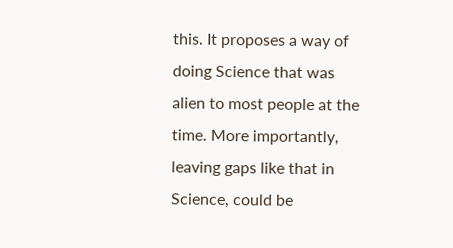this. It proposes a way of doing Science that was alien to most people at the time. More importantly, leaving gaps like that in Science, could be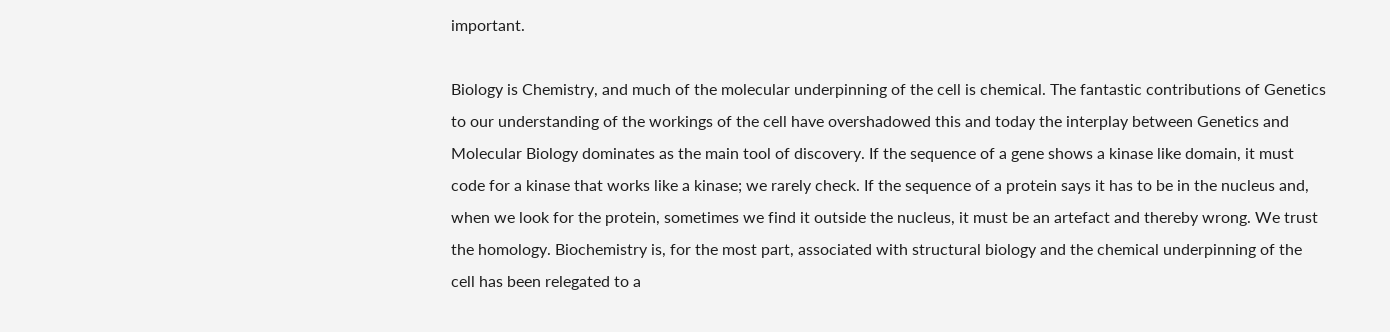important.

Biology is Chemistry, and much of the molecular underpinning of the cell is chemical. The fantastic contributions of Genetics to our understanding of the workings of the cell have overshadowed this and today the interplay between Genetics and Molecular Biology dominates as the main tool of discovery. If the sequence of a gene shows a kinase like domain, it must code for a kinase that works like a kinase; we rarely check. If the sequence of a protein says it has to be in the nucleus and, when we look for the protein, sometimes we find it outside the nucleus, it must be an artefact and thereby wrong. We trust the homology. Biochemistry is, for the most part, associated with structural biology and the chemical underpinning of the cell has been relegated to a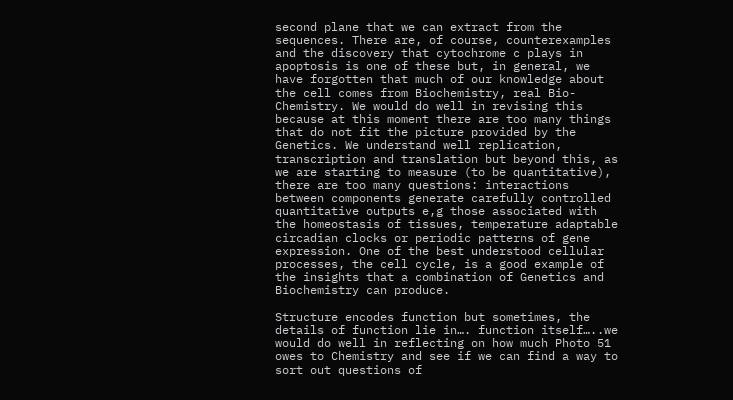second plane that we can extract from the sequences. There are, of course, counterexamples and the discovery that cytochrome c plays in apoptosis is one of these but, in general, we have forgotten that much of our knowledge about the cell comes from Biochemistry, real Bio-Chemistry. We would do well in revising this because at this moment there are too many things that do not fit the picture provided by the Genetics. We understand well replication, transcription and translation but beyond this, as we are starting to measure (to be quantitative), there are too many questions: interactions between components generate carefully controlled quantitative outputs e,g those associated with the homeostasis of tissues, temperature adaptable circadian clocks or periodic patterns of gene expression. One of the best understood cellular processes, the cell cycle, is a good example of the insights that a combination of Genetics and Biochemistry can produce.

Structure encodes function but sometimes, the details of function lie in…. function itself…..we would do well in reflecting on how much Photo 51 owes to Chemistry and see if we can find a way to sort out questions of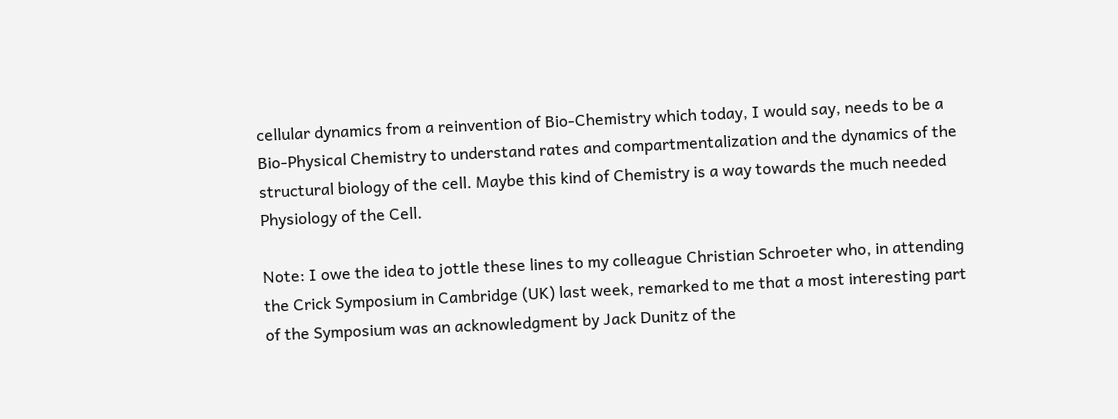cellular dynamics from a reinvention of Bio-Chemistry which today, I would say, needs to be a Bio-Physical Chemistry to understand rates and compartmentalization and the dynamics of the structural biology of the cell. Maybe this kind of Chemistry is a way towards the much needed Physiology of the Cell.

Note: I owe the idea to jottle these lines to my colleague Christian Schroeter who, in attending the Crick Symposium in Cambridge (UK) last week, remarked to me that a most interesting part of the Symposium was an acknowledgment by Jack Dunitz of the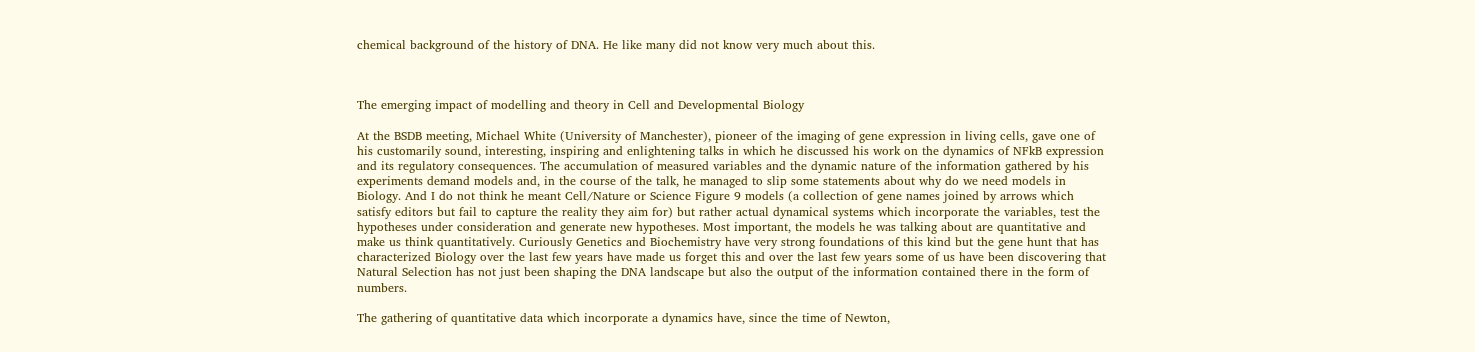chemical background of the history of DNA. He like many did not know very much about this.



The emerging impact of modelling and theory in Cell and Developmental Biology

At the BSDB meeting, Michael White (University of Manchester), pioneer of the imaging of gene expression in living cells, gave one of his customarily sound, interesting, inspiring and enlightening talks in which he discussed his work on the dynamics of NFkB expression and its regulatory consequences. The accumulation of measured variables and the dynamic nature of the information gathered by his experiments demand models and, in the course of the talk, he managed to slip some statements about why do we need models in Biology. And I do not think he meant Cell/Nature or Science Figure 9 models (a collection of gene names joined by arrows which satisfy editors but fail to capture the reality they aim for) but rather actual dynamical systems which incorporate the variables, test the hypotheses under consideration and generate new hypotheses. Most important, the models he was talking about are quantitative and make us think quantitatively. Curiously Genetics and Biochemistry have very strong foundations of this kind but the gene hunt that has characterized Biology over the last few years have made us forget this and over the last few years some of us have been discovering that Natural Selection has not just been shaping the DNA landscape but also the output of the information contained there in the form of numbers.

The gathering of quantitative data which incorporate a dynamics have, since the time of Newton,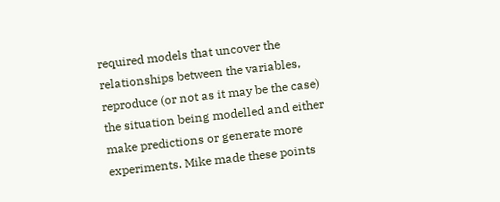required models that uncover the relationships between the variables, reproduce (or not as it may be the case) the situation being modelled and either make predictions or generate more experiments. Mike made these points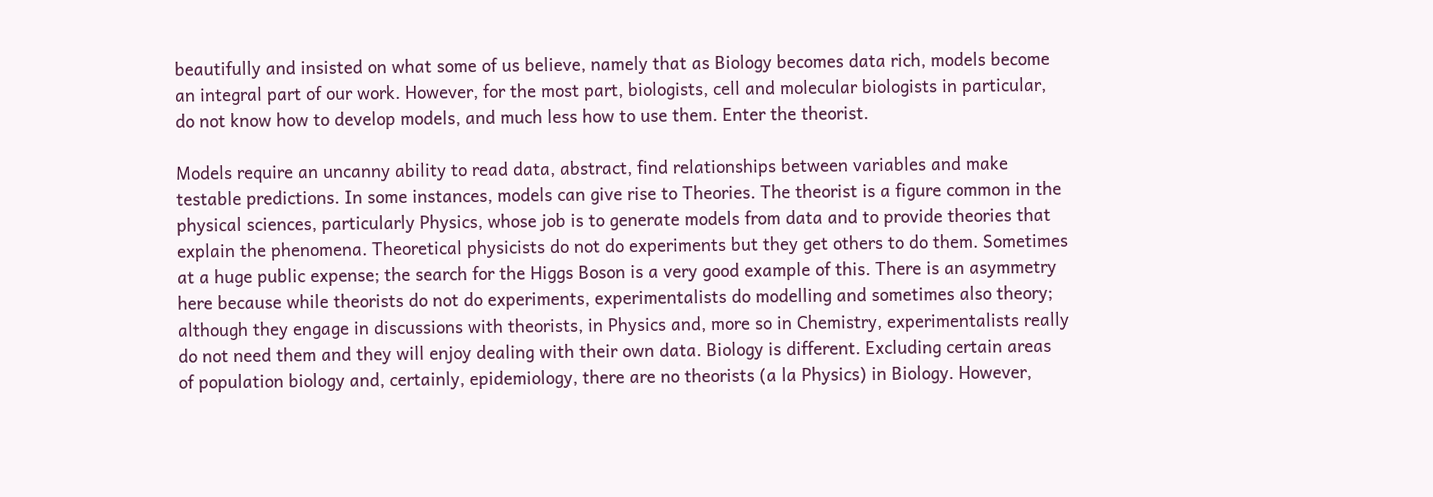beautifully and insisted on what some of us believe, namely that as Biology becomes data rich, models become an integral part of our work. However, for the most part, biologists, cell and molecular biologists in particular, do not know how to develop models, and much less how to use them. Enter the theorist.

Models require an uncanny ability to read data, abstract, find relationships between variables and make testable predictions. In some instances, models can give rise to Theories. The theorist is a figure common in the physical sciences, particularly Physics, whose job is to generate models from data and to provide theories that explain the phenomena. Theoretical physicists do not do experiments but they get others to do them. Sometimes at a huge public expense; the search for the Higgs Boson is a very good example of this. There is an asymmetry here because while theorists do not do experiments, experimentalists do modelling and sometimes also theory; although they engage in discussions with theorists, in Physics and, more so in Chemistry, experimentalists really do not need them and they will enjoy dealing with their own data. Biology is different. Excluding certain areas of population biology and, certainly, epidemiology, there are no theorists (a la Physics) in Biology. However,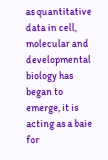as quantitative data in cell, molecular and developmental biology has began to emerge, it is acting as a baie for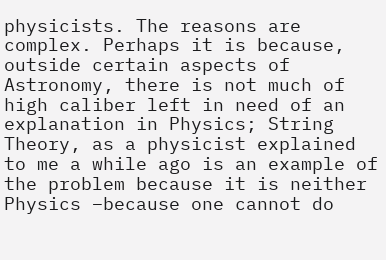physicists. The reasons are complex. Perhaps it is because, outside certain aspects of Astronomy, there is not much of high caliber left in need of an explanation in Physics; String Theory, as a physicist explained to me a while ago is an example of the problem because it is neither Physics –because one cannot do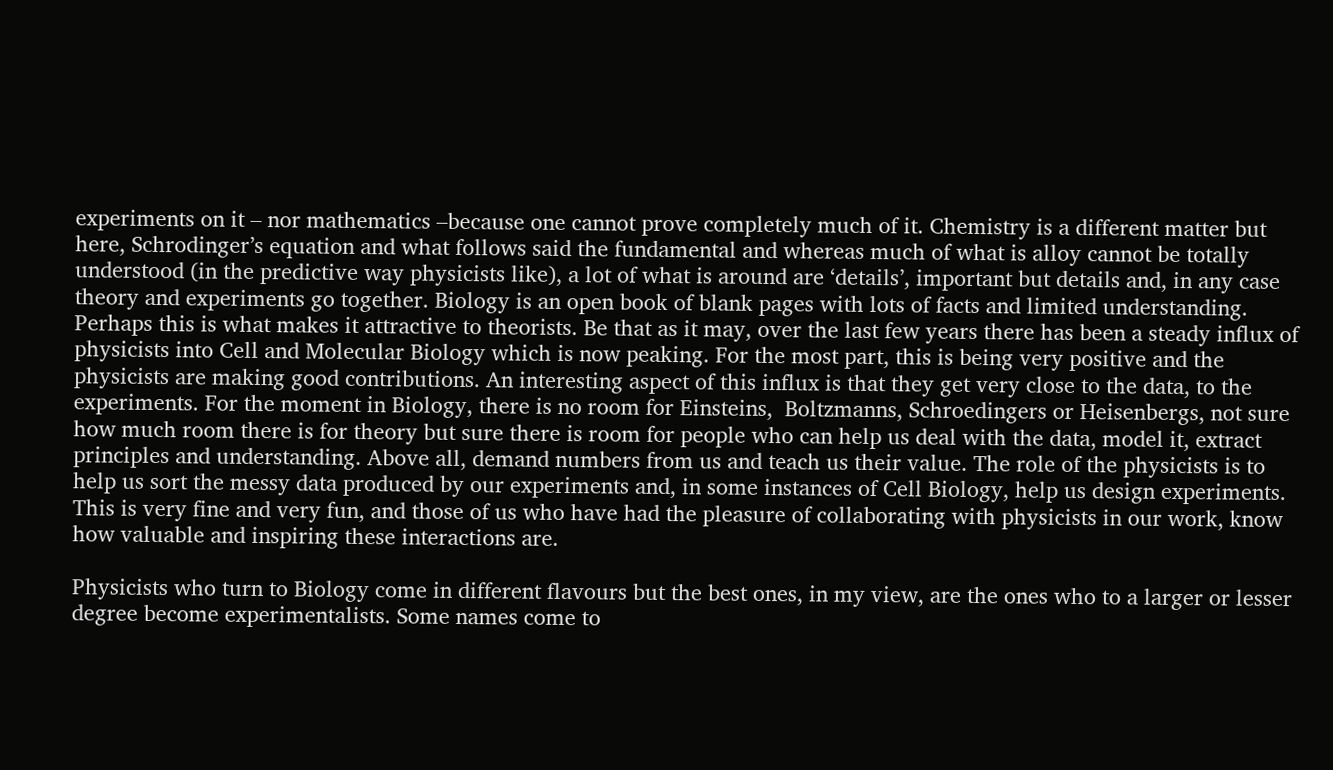experiments on it – nor mathematics –because one cannot prove completely much of it. Chemistry is a different matter but here, Schrodinger’s equation and what follows said the fundamental and whereas much of what is alloy cannot be totally understood (in the predictive way physicists like), a lot of what is around are ‘details’, important but details and, in any case theory and experiments go together. Biology is an open book of blank pages with lots of facts and limited understanding. Perhaps this is what makes it attractive to theorists. Be that as it may, over the last few years there has been a steady influx of physicists into Cell and Molecular Biology which is now peaking. For the most part, this is being very positive and the physicists are making good contributions. An interesting aspect of this influx is that they get very close to the data, to the experiments. For the moment in Biology, there is no room for Einsteins,  Boltzmanns, Schroedingers or Heisenbergs, not sure how much room there is for theory but sure there is room for people who can help us deal with the data, model it, extract principles and understanding. Above all, demand numbers from us and teach us their value. The role of the physicists is to help us sort the messy data produced by our experiments and, in some instances of Cell Biology, help us design experiments. This is very fine and very fun, and those of us who have had the pleasure of collaborating with physicists in our work, know how valuable and inspiring these interactions are.

Physicists who turn to Biology come in different flavours but the best ones, in my view, are the ones who to a larger or lesser degree become experimentalists. Some names come to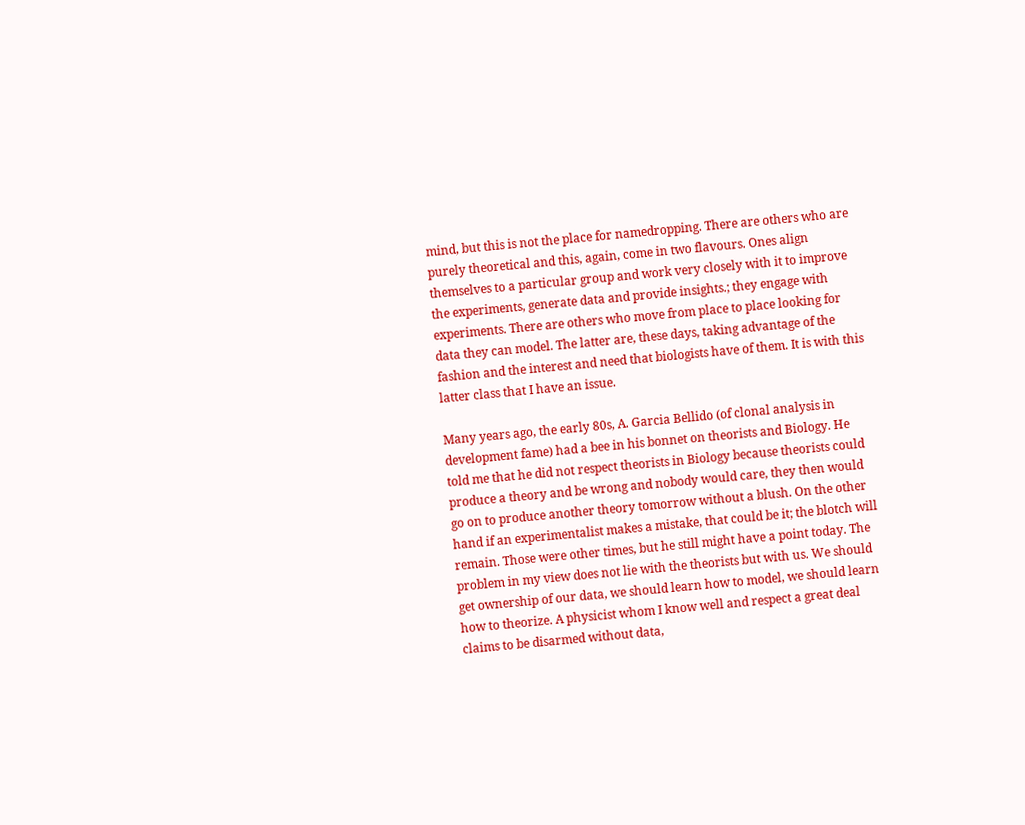mind, but this is not the place for namedropping. There are others who are purely theoretical and this, again, come in two flavours. Ones align themselves to a particular group and work very closely with it to improve the experiments, generate data and provide insights.; they engage with experiments. There are others who move from place to place looking for data they can model. The latter are, these days, taking advantage of the fashion and the interest and need that biologists have of them. It is with this latter class that I have an issue.

Many years ago, the early 80s, A. Garcia Bellido (of clonal analysis in development fame) had a bee in his bonnet on theorists and Biology. He told me that he did not respect theorists in Biology because theorists could produce a theory and be wrong and nobody would care, they then would go on to produce another theory tomorrow without a blush. On the other hand if an experimentalist makes a mistake, that could be it; the blotch will remain. Those were other times, but he still might have a point today. The problem in my view does not lie with the theorists but with us. We should get ownership of our data, we should learn how to model, we should learn how to theorize. A physicist whom I know well and respect a great deal claims to be disarmed without data,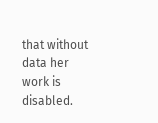that without data her work is disabled.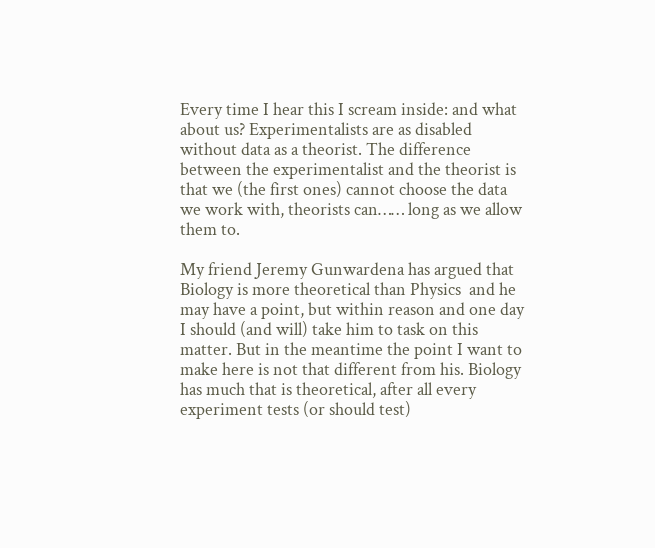Every time I hear this I scream inside: and what about us? Experimentalists are as disabled without data as a theorist. The difference between the experimentalist and the theorist is that we (the first ones) cannot choose the data we work with, theorists can…… long as we allow them to.

My friend Jeremy Gunwardena has argued that Biology is more theoretical than Physics  and he may have a point, but within reason and one day I should (and will) take him to task on this matter. But in the meantime the point I want to make here is not that different from his. Biology has much that is theoretical, after all every experiment tests (or should test)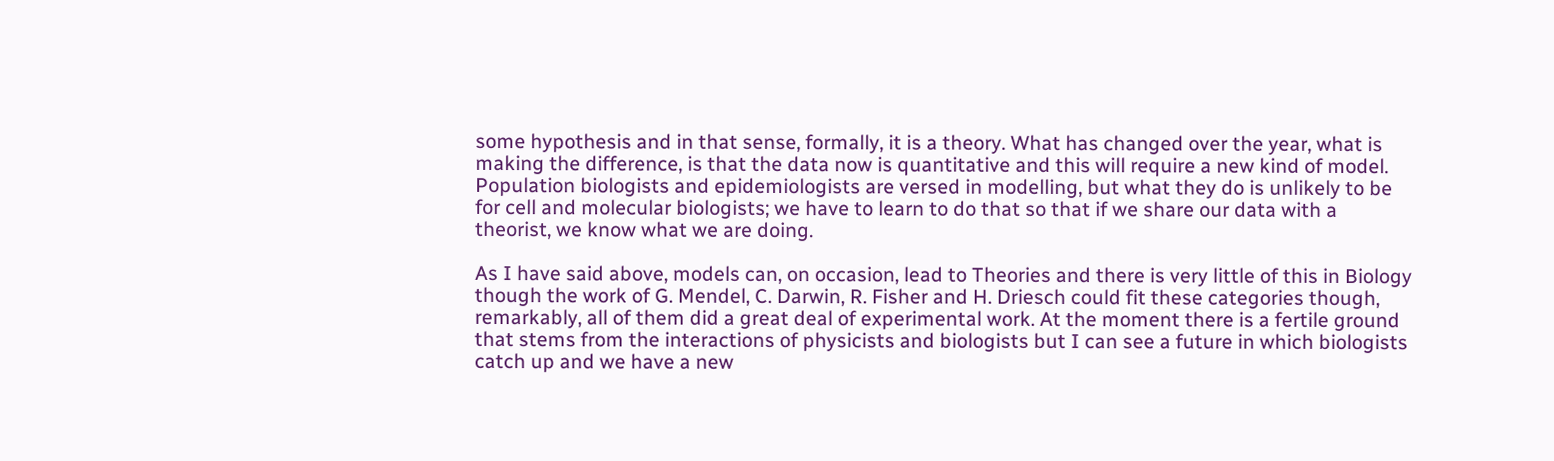some hypothesis and in that sense, formally, it is a theory. What has changed over the year, what is making the difference, is that the data now is quantitative and this will require a new kind of model. Population biologists and epidemiologists are versed in modelling, but what they do is unlikely to be for cell and molecular biologists; we have to learn to do that so that if we share our data with a theorist, we know what we are doing.

As I have said above, models can, on occasion, lead to Theories and there is very little of this in Biology though the work of G. Mendel, C. Darwin, R. Fisher and H. Driesch could fit these categories though, remarkably, all of them did a great deal of experimental work. At the moment there is a fertile ground that stems from the interactions of physicists and biologists but I can see a future in which biologists catch up and we have a new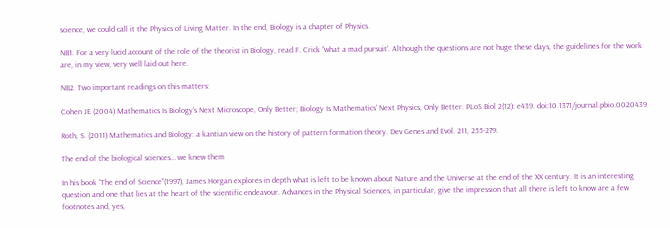science, we could call it the Physics of Living Matter. In the end, Biology is a chapter of Physics.

NB1. For a very lucid account of the role of the theorist in Biology, read F. Crick “what a mad pursuit’. Although the questions are not huge these days, the guidelines for the work are, in my view, very well laid out here.

NB2. Two important readings on this matters:

Cohen JE (2004) Mathematics Is Biology’s Next Microscope, Only Better; Biology Is Mathematics’ Next Physics, Only Better. PLoS Biol 2(12): e439. doi:10.1371/journal.pbio.0020439

Roth, S. (2011) Mathematics and Biology: a kantian view on the history of pattern formation theory. Dev Genes and Evol. 211, 255-279.

The end of the biological sciences… we knew them

In his book “The end of Science”(1997), James Horgan explores in depth what is left to be known about Nature and the Universe at the end of the XX century. It is an interesting question and one that lies at the heart of the scientific endeavour. Advances in the Physical Sciences, in particular, give the impression that all there is left to know are a few footnotes and, yes,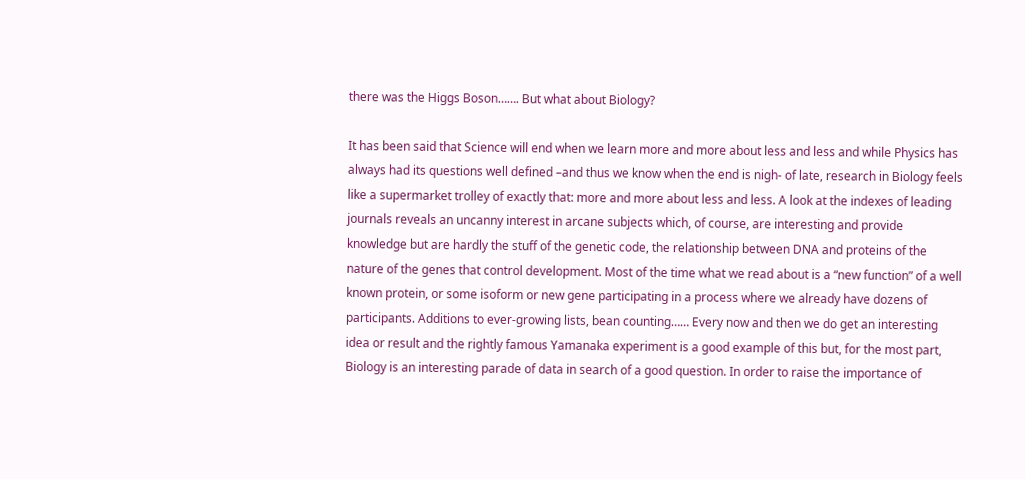there was the Higgs Boson……. But what about Biology?

It has been said that Science will end when we learn more and more about less and less and while Physics has always had its questions well defined –and thus we know when the end is nigh- of late, research in Biology feels like a supermarket trolley of exactly that: more and more about less and less. A look at the indexes of leading journals reveals an uncanny interest in arcane subjects which, of course, are interesting and provide knowledge but are hardly the stuff of the genetic code, the relationship between DNA and proteins of the nature of the genes that control development. Most of the time what we read about is a “new function” of a well known protein, or some isoform or new gene participating in a process where we already have dozens of participants. Additions to ever-growing lists, bean counting…… Every now and then we do get an interesting idea or result and the rightly famous Yamanaka experiment is a good example of this but, for the most part, Biology is an interesting parade of data in search of a good question. In order to raise the importance of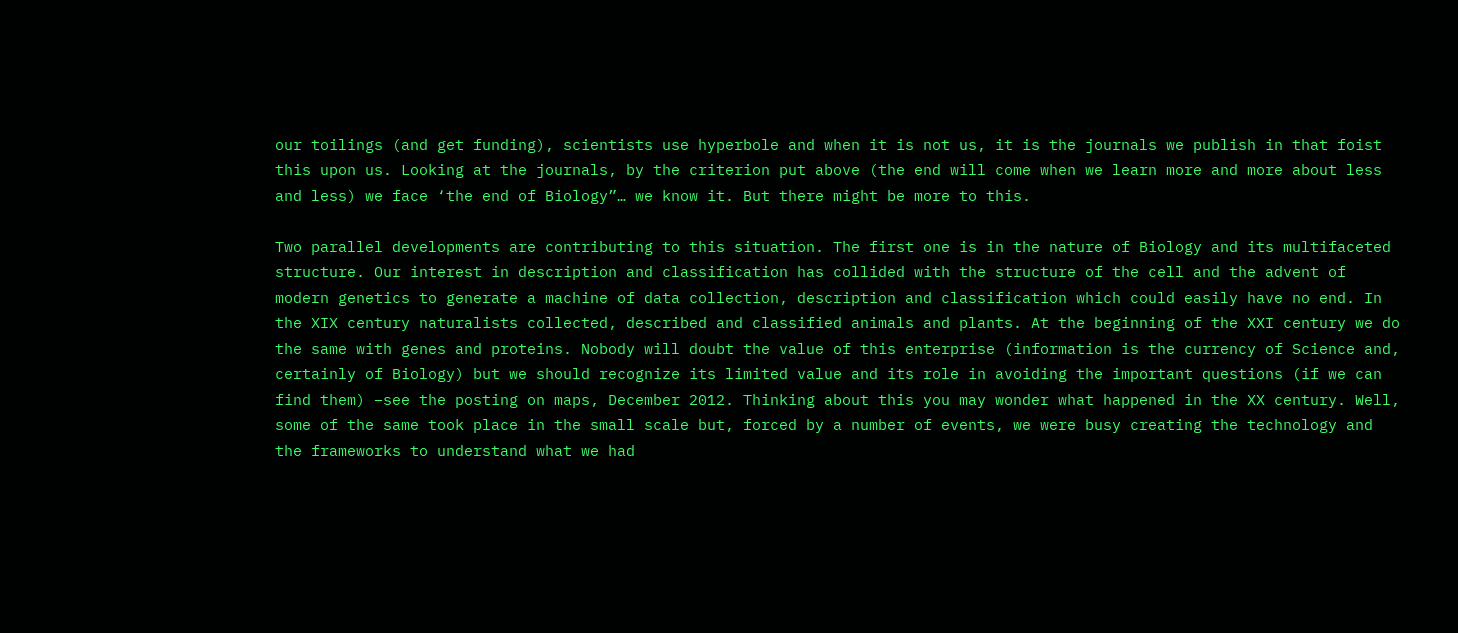our toilings (and get funding), scientists use hyperbole and when it is not us, it is the journals we publish in that foist this upon us. Looking at the journals, by the criterion put above (the end will come when we learn more and more about less and less) we face ‘the end of Biology”… we know it. But there might be more to this.

Two parallel developments are contributing to this situation. The first one is in the nature of Biology and its multifaceted structure. Our interest in description and classification has collided with the structure of the cell and the advent of modern genetics to generate a machine of data collection, description and classification which could easily have no end. In the XIX century naturalists collected, described and classified animals and plants. At the beginning of the XXI century we do the same with genes and proteins. Nobody will doubt the value of this enterprise (information is the currency of Science and, certainly of Biology) but we should recognize its limited value and its role in avoiding the important questions (if we can find them) –see the posting on maps, December 2012. Thinking about this you may wonder what happened in the XX century. Well, some of the same took place in the small scale but, forced by a number of events, we were busy creating the technology and the frameworks to understand what we had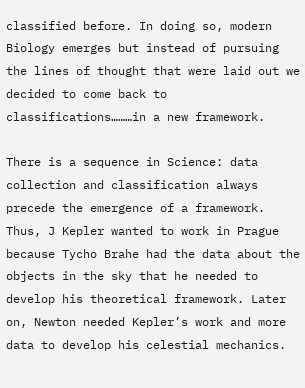classified before. In doing so, modern Biology emerges but instead of pursuing the lines of thought that were laid out we decided to come back to classifications………in a new framework.

There is a sequence in Science: data collection and classification always precede the emergence of a framework. Thus, J Kepler wanted to work in Prague because Tycho Brahe had the data about the objects in the sky that he needed to develop his theoretical framework. Later on, Newton needed Kepler’s work and more data to develop his celestial mechanics.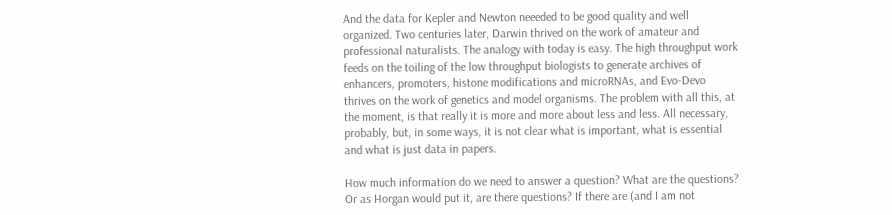And the data for Kepler and Newton neeeded to be good quality and well organized. Two centuries later, Darwin thrived on the work of amateur and professional naturalists. The analogy with today is easy. The high throughput work feeds on the toiling of the low throughput biologists to generate archives of enhancers, promoters, histone modifications and microRNAs, and Evo-Devo thrives on the work of genetics and model organisms. The problem with all this, at the moment, is that really it is more and more about less and less. All necessary, probably, but, in some ways, it is not clear what is important, what is essential and what is just data in papers.

How much information do we need to answer a question? What are the questions? Or as Horgan would put it, are there questions? If there are (and I am not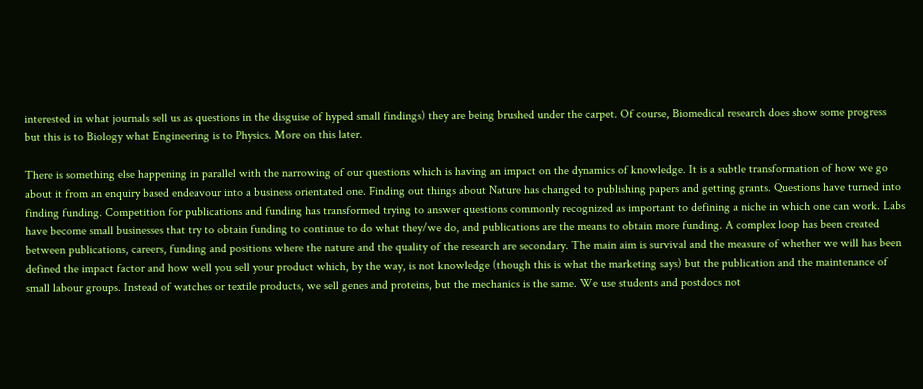interested in what journals sell us as questions in the disguise of hyped small findings) they are being brushed under the carpet. Of course, Biomedical research does show some progress but this is to Biology what Engineering is to Physics. More on this later.

There is something else happening in parallel with the narrowing of our questions which is having an impact on the dynamics of knowledge. It is a subtle transformation of how we go about it from an enquiry based endeavour into a business orientated one. Finding out things about Nature has changed to publishing papers and getting grants. Questions have turned into finding funding. Competition for publications and funding has transformed trying to answer questions commonly recognized as important to defining a niche in which one can work. Labs have become small businesses that try to obtain funding to continue to do what they/we do, and publications are the means to obtain more funding. A complex loop has been created between publications, careers, funding and positions where the nature and the quality of the research are secondary. The main aim is survival and the measure of whether we will has been defined the impact factor and how well you sell your product which, by the way, is not knowledge (though this is what the marketing says) but the publication and the maintenance of small labour groups. Instead of watches or textile products, we sell genes and proteins, but the mechanics is the same. We use students and postdocs not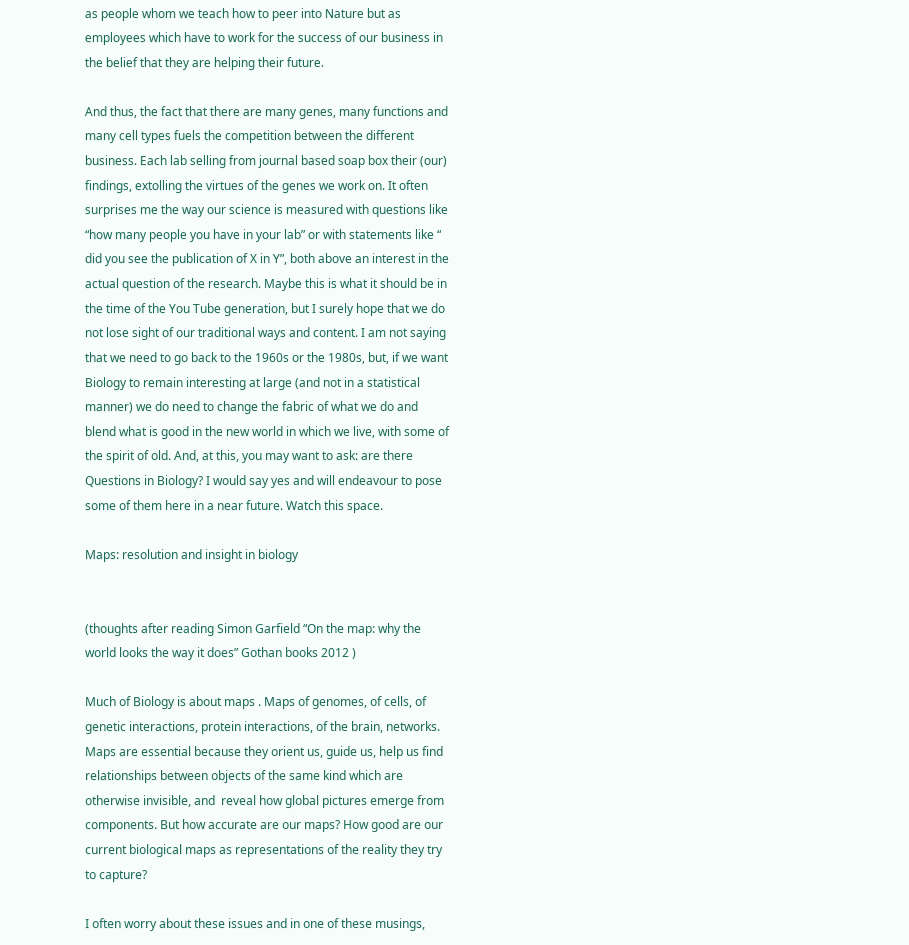as people whom we teach how to peer into Nature but as employees which have to work for the success of our business in the belief that they are helping their future.

And thus, the fact that there are many genes, many functions and many cell types fuels the competition between the different business. Each lab selling from journal based soap box their (our) findings, extolling the virtues of the genes we work on. It often surprises me the way our science is measured with questions like “how many people you have in your lab” or with statements like “ did you see the publication of X in Y”, both above an interest in the actual question of the research. Maybe this is what it should be in the time of the You Tube generation, but I surely hope that we do not lose sight of our traditional ways and content. I am not saying that we need to go back to the 1960s or the 1980s, but, if we want Biology to remain interesting at large (and not in a statistical manner) we do need to change the fabric of what we do and blend what is good in the new world in which we live, with some of the spirit of old. And, at this, you may want to ask: are there Questions in Biology? I would say yes and will endeavour to pose some of them here in a near future. Watch this space.

Maps: resolution and insight in biology


(thoughts after reading Simon Garfield “On the map: why the world looks the way it does” Gothan books 2012 )

Much of Biology is about maps . Maps of genomes, of cells, of genetic interactions, protein interactions, of the brain, networks. Maps are essential because they orient us, guide us, help us find relationships between objects of the same kind which are otherwise invisible, and  reveal how global pictures emerge from components. But how accurate are our maps? How good are our current biological maps as representations of the reality they try to capture?

I often worry about these issues and in one of these musings,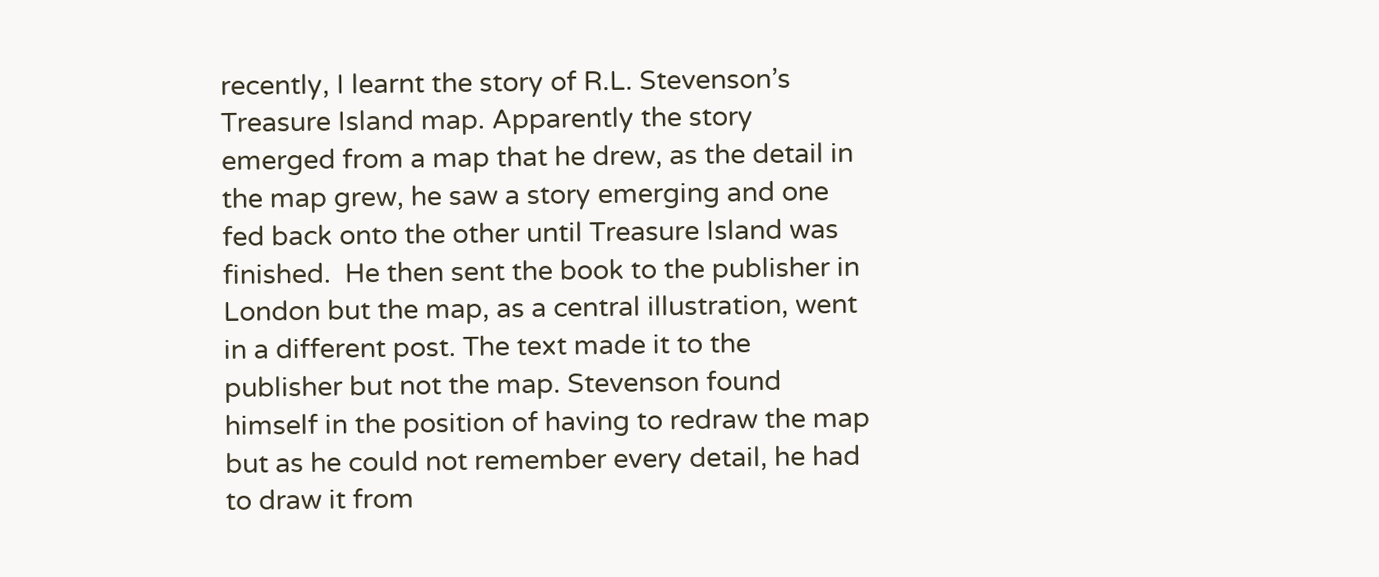recently, I learnt the story of R.L. Stevenson’s Treasure Island map. Apparently the story emerged from a map that he drew, as the detail in the map grew, he saw a story emerging and one fed back onto the other until Treasure Island was finished.  He then sent the book to the publisher in London but the map, as a central illustration, went in a different post. The text made it to the publisher but not the map. Stevenson found himself in the position of having to redraw the map but as he could not remember every detail, he had to draw it from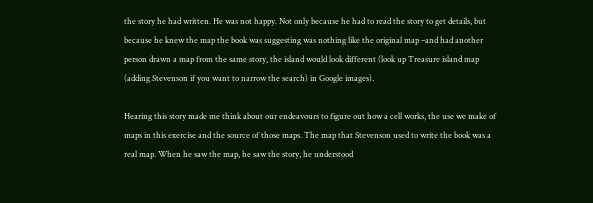the story he had written. He was not happy. Not only because he had to read the story to get details, but because he knew the map the book was suggesting was nothing like the original map –and had another person drawn a map from the same story, the island would look different (look up Treasure island map (adding Stevenson if you want to narrow the search) in Google images).

Hearing this story made me think about our endeavours to figure out how a cell works, the use we make of maps in this exercise and the source of those maps. The map that Stevenson used to write the book was a real map. When he saw the map, he saw the story, he understood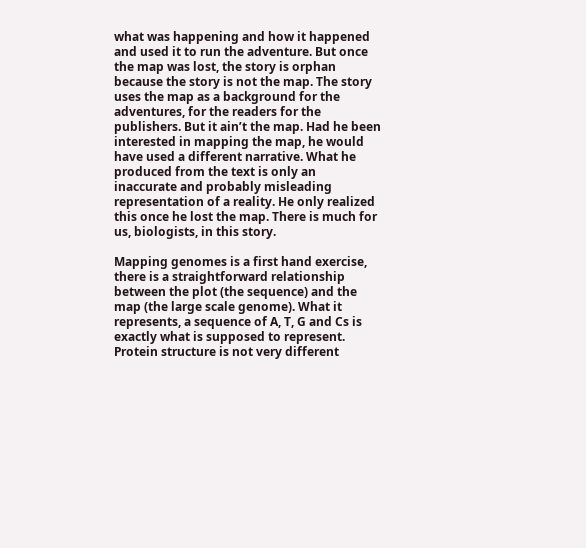what was happening and how it happened and used it to run the adventure. But once the map was lost, the story is orphan because the story is not the map. The story uses the map as a background for the adventures, for the readers for the publishers. But it ain’t the map. Had he been interested in mapping the map, he would have used a different narrative. What he produced from the text is only an inaccurate and probably misleading representation of a reality. He only realized this once he lost the map. There is much for us, biologists, in this story.

Mapping genomes is a first hand exercise, there is a straightforward relationship between the plot (the sequence) and the map (the large scale genome). What it represents, a sequence of A, T, G and Cs is exactly what is supposed to represent. Protein structure is not very different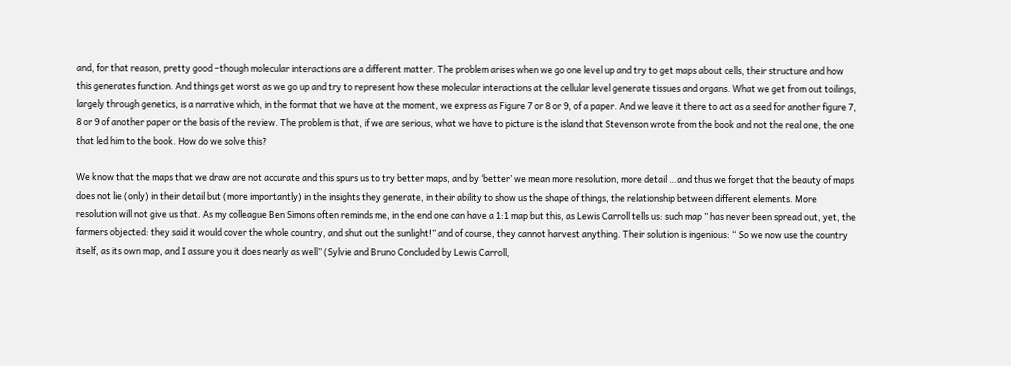and, for that reason, pretty good –though molecular interactions are a different matter. The problem arises when we go one level up and try to get maps about cells, their structure and how this generates function. And things get worst as we go up and try to represent how these molecular interactions at the cellular level generate tissues and organs. What we get from out toilings, largely through genetics, is a narrative which, in the format that we have at the moment, we express as Figure 7 or 8 or 9, of a paper. And we leave it there to act as a seed for another figure 7, 8 or 9 of another paper or the basis of the review. The problem is that, if we are serious, what we have to picture is the island that Stevenson wrote from the book and not the real one, the one that led him to the book. How do we solve this?

We know that the maps that we draw are not accurate and this spurs us to try better maps, and by ‘better’ we mean more resolution, more detail …and thus we forget that the beauty of maps does not lie (only) in their detail but (more importantly) in the insights they generate, in their ability to show us the shape of things, the relationship between different elements. More resolution will not give us that. As my colleague Ben Simons often reminds me, in the end one can have a 1:1 map but this, as Lewis Carroll tells us: such map ” has never been spread out, yet, the farmers objected: they said it would cover the whole country, and shut out the sunlight!” and of course, they cannot harvest anything. Their solution is ingenious: “ So we now use the country itself, as its own map, and I assure you it does nearly as well” (Sylvie and Bruno Concluded by Lewis Carroll,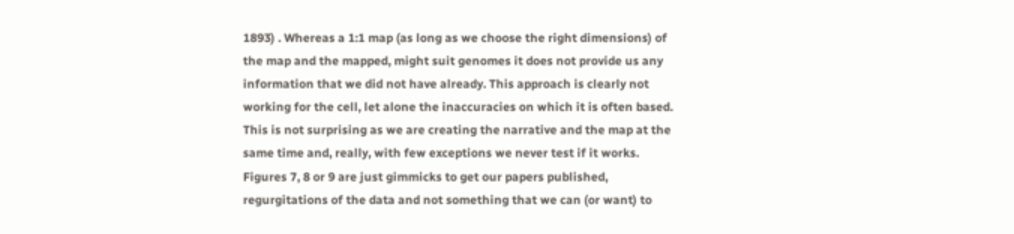1893) . Whereas a 1:1 map (as long as we choose the right dimensions) of the map and the mapped, might suit genomes it does not provide us any information that we did not have already. This approach is clearly not working for the cell, let alone the inaccuracies on which it is often based. This is not surprising as we are creating the narrative and the map at the same time and, really, with few exceptions we never test if it works. Figures 7, 8 or 9 are just gimmicks to get our papers published, regurgitations of the data and not something that we can (or want) to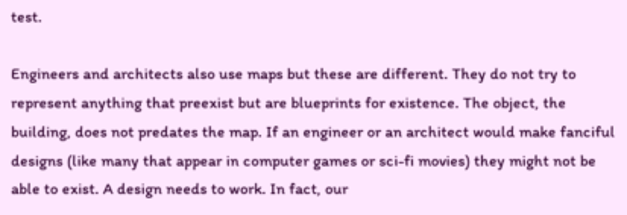test.

Engineers and architects also use maps but these are different. They do not try to represent anything that preexist but are blueprints for existence. The object, the building, does not predates the map. If an engineer or an architect would make fanciful designs (like many that appear in computer games or sci-fi movies) they might not be able to exist. A design needs to work. In fact, our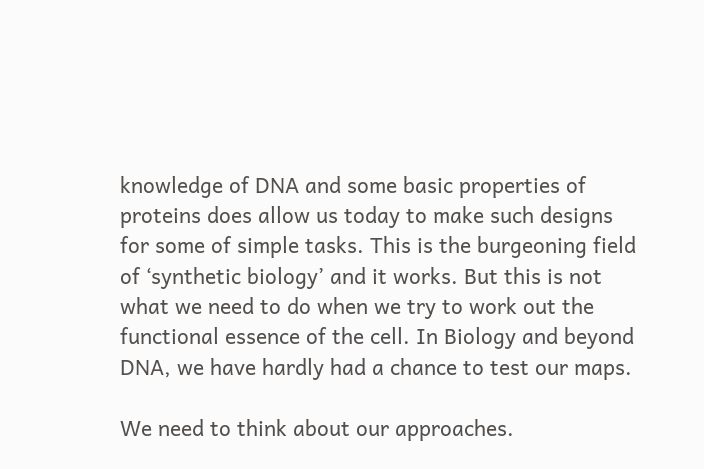knowledge of DNA and some basic properties of proteins does allow us today to make such designs for some of simple tasks. This is the burgeoning field of ‘synthetic biology’ and it works. But this is not what we need to do when we try to work out the functional essence of the cell. In Biology and beyond DNA, we have hardly had a chance to test our maps.

We need to think about our approaches.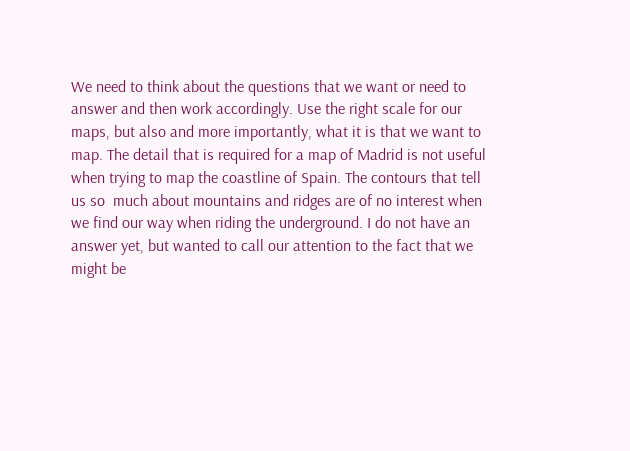We need to think about the questions that we want or need to answer and then work accordingly. Use the right scale for our maps, but also and more importantly, what it is that we want to map. The detail that is required for a map of Madrid is not useful when trying to map the coastline of Spain. The contours that tell us so  much about mountains and ridges are of no interest when we find our way when riding the underground. I do not have an answer yet, but wanted to call our attention to the fact that we might be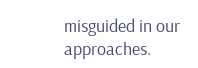misguided in our approaches.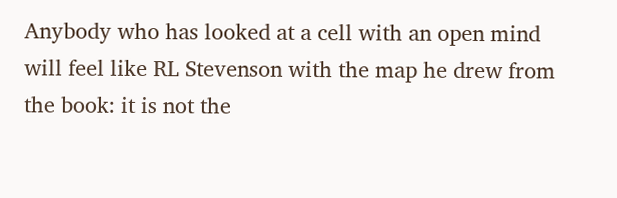Anybody who has looked at a cell with an open mind will feel like RL Stevenson with the map he drew from the book: it is not the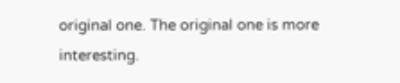original one. The original one is more interesting.